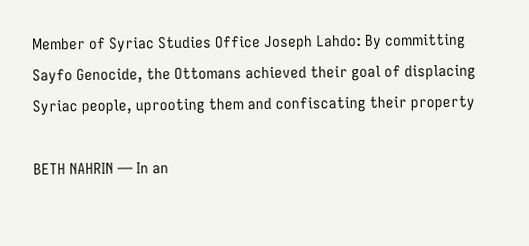Member of Syriac Studies Office Joseph Lahdo: By committing Sayfo Genocide, the Ottomans achieved their goal of displacing Syriac people, uprooting them and confiscating their property

BETH NAHRIN — In an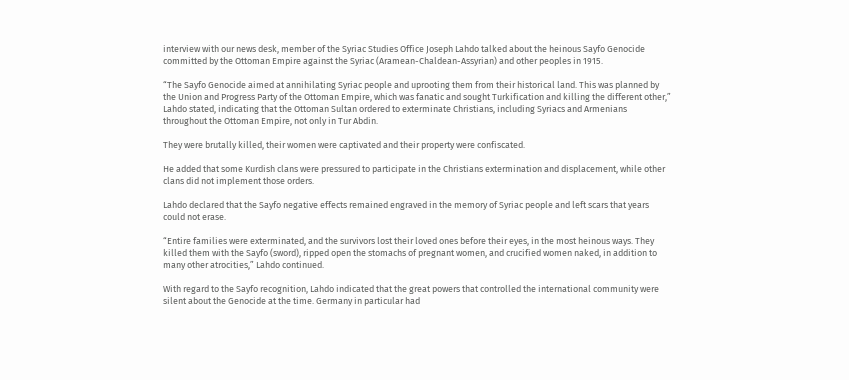interview with our news desk, member of the Syriac Studies Office Joseph Lahdo talked about the heinous Sayfo Genocide committed by the Ottoman Empire against the Syriac (Aramean-Chaldean-Assyrian) and other peoples in 1915.

“The Sayfo Genocide aimed at annihilating Syriac people and uprooting them from their historical land. This was planned by the Union and Progress Party of the Ottoman Empire, which was fanatic and sought Turkification and killing the different other,” Lahdo stated, indicating that the Ottoman Sultan ordered to exterminate Christians, including Syriacs and Armenians throughout the Ottoman Empire, not only in Tur Abdin.

They were brutally killed, their women were captivated and their property were confiscated.

He added that some Kurdish clans were pressured to participate in the Christians extermination and displacement, while other clans did not implement those orders.

Lahdo declared that the Sayfo negative effects remained engraved in the memory of Syriac people and left scars that years could not erase.

“Entire families were exterminated, and the survivors lost their loved ones before their eyes, in the most heinous ways. They killed them with the Sayfo (sword), ripped open the stomachs of pregnant women, and crucified women naked, in addition to many other atrocities,” Lahdo continued.

With regard to the Sayfo recognition, Lahdo indicated that the great powers that controlled the international community were silent about the Genocide at the time. Germany in particular had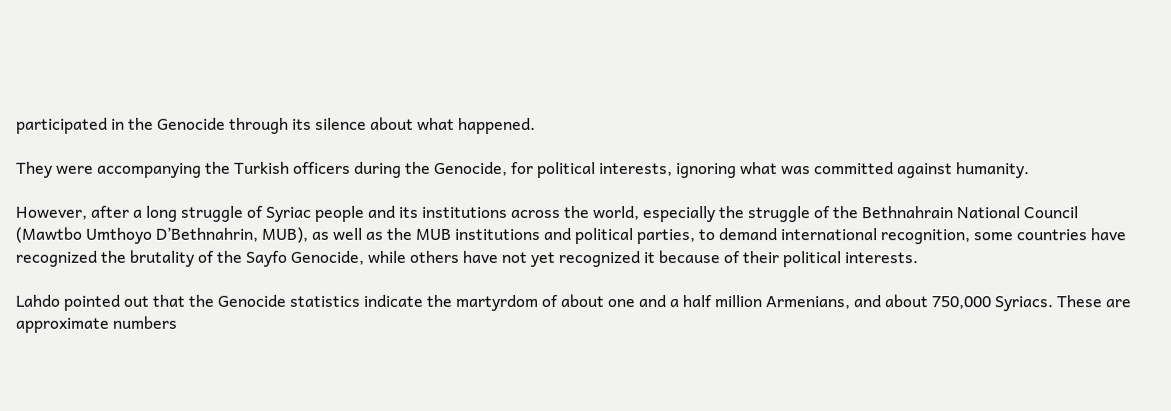participated in the Genocide through its silence about what happened.

They were accompanying the Turkish officers during the Genocide, for political interests, ignoring what was committed against humanity.

However, after a long struggle of Syriac people and its institutions across the world, especially the struggle of the Bethnahrain National Council (Mawtbo Umthoyo D’Bethnahrin, MUB), as well as the MUB institutions and political parties, to demand international recognition, some countries have recognized the brutality of the Sayfo Genocide, while others have not yet recognized it because of their political interests.

Lahdo pointed out that the Genocide statistics indicate the martyrdom of about one and a half million Armenians, and about 750,000 Syriacs. These are approximate numbers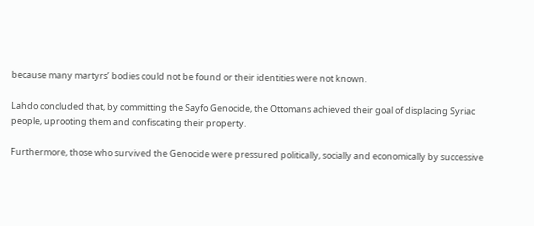because many martyrs’ bodies could not be found or their identities were not known.

Lahdo concluded that, by committing the Sayfo Genocide, the Ottomans achieved their goal of displacing Syriac people, uprooting them and confiscating their property.

Furthermore, those who survived the Genocide were pressured politically, socially and economically by successive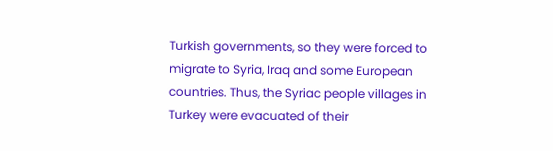Turkish governments, so they were forced to migrate to Syria, Iraq and some European countries. Thus, the Syriac people villages in Turkey were evacuated of their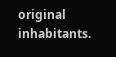original inhabitants.